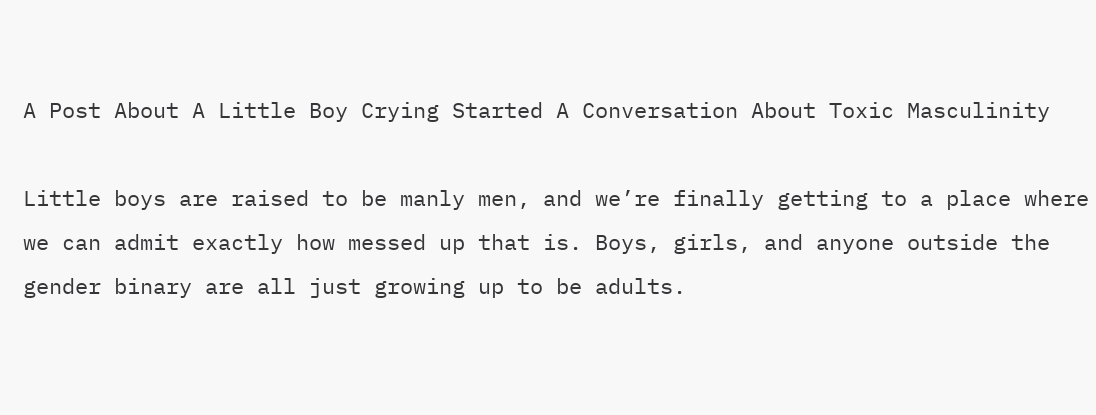A Post About A Little Boy Crying Started A Conversation About Toxic Masculinity

Little boys are raised to be manly men, and we’re finally getting to a place where we can admit exactly how messed up that is. Boys, girls, and anyone outside the gender binary are all just growing up to be adults.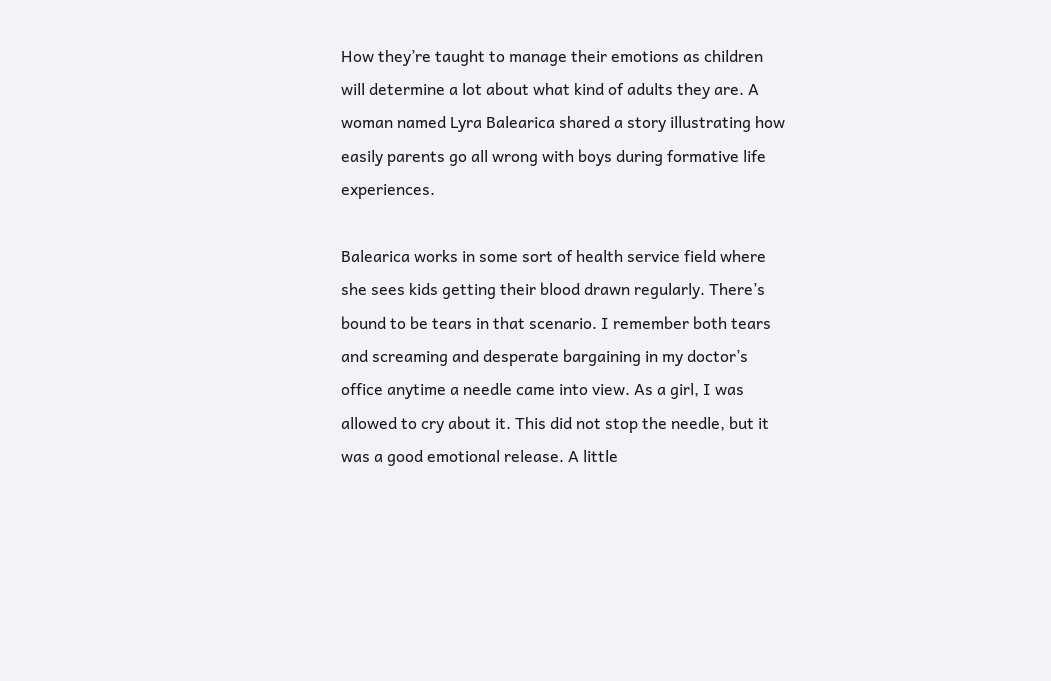How they’re taught to manage their emotions as children will determine a lot about what kind of adults they are. A woman named Lyra Balearica shared a story illustrating how easily parents go all wrong with boys during formative life experiences.

Balearica works in some sort of health service field where she sees kids getting their blood drawn regularly. There’s bound to be tears in that scenario. I remember both tears and screaming and desperate bargaining in my doctor’s office anytime a needle came into view. As a girl, I was allowed to cry about it. This did not stop the needle, but it was a good emotional release. A little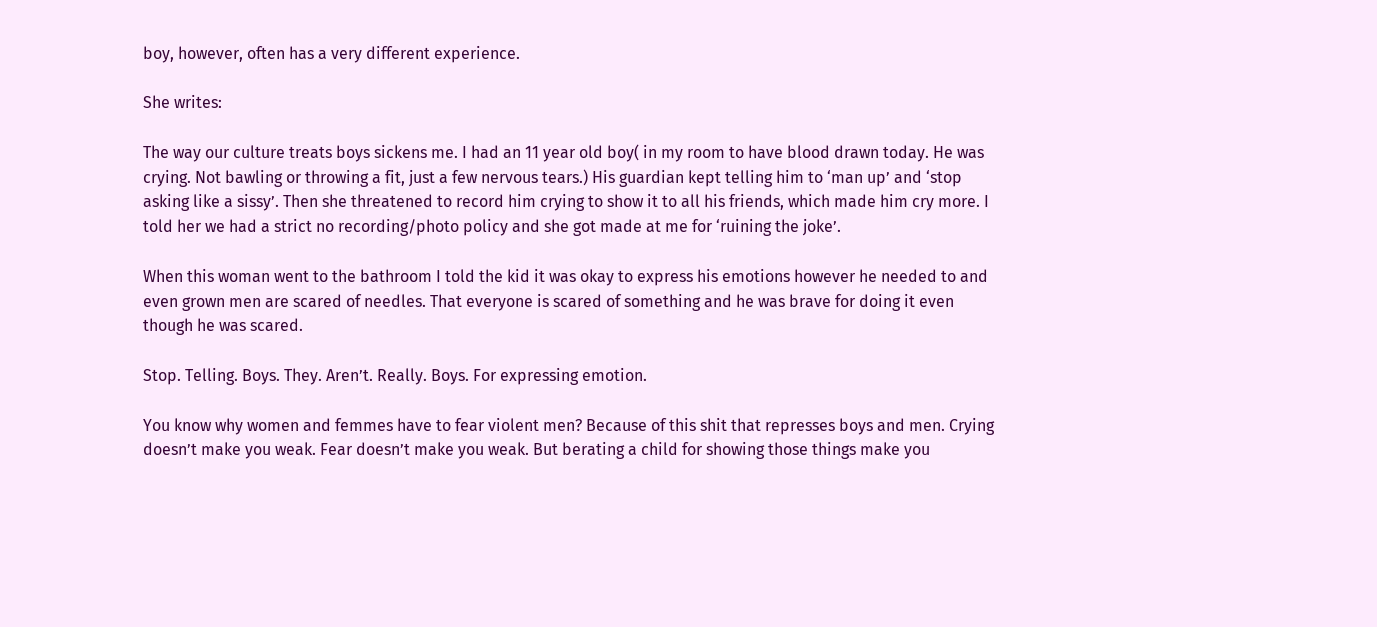boy, however, often has a very different experience.

She writes:

The way our culture treats boys sickens me. I had an 11 year old boy( in my room to have blood drawn today. He was crying. Not bawling or throwing a fit, just a few nervous tears.) His guardian kept telling him to ‘man up’ and ‘stop asking like a sissy’. Then she threatened to record him crying to show it to all his friends, which made him cry more. I told her we had a strict no recording/photo policy and she got made at me for ‘ruining the joke’.

When this woman went to the bathroom I told the kid it was okay to express his emotions however he needed to and even grown men are scared of needles. That everyone is scared of something and he was brave for doing it even though he was scared.

Stop. Telling. Boys. They. Aren’t. Really. Boys. For expressing emotion.

You know why women and femmes have to fear violent men? Because of this shit that represses boys and men. Crying doesn’t make you weak. Fear doesn’t make you weak. But berating a child for showing those things make you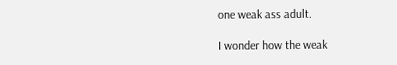one weak ass adult.

I wonder how the weak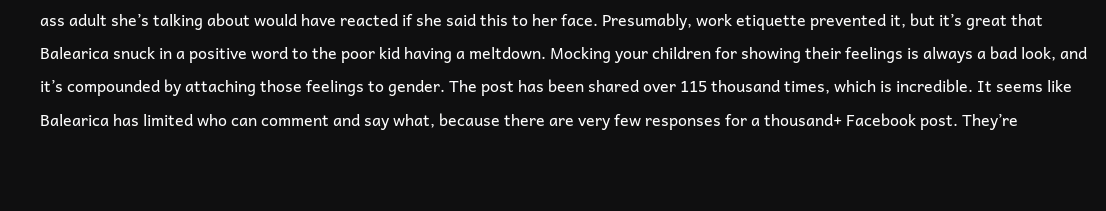ass adult she’s talking about would have reacted if she said this to her face. Presumably, work etiquette prevented it, but it’s great that Balearica snuck in a positive word to the poor kid having a meltdown. Mocking your children for showing their feelings is always a bad look, and it’s compounded by attaching those feelings to gender. The post has been shared over 115 thousand times, which is incredible. It seems like Balearica has limited who can comment and say what, because there are very few responses for a thousand+ Facebook post. They’re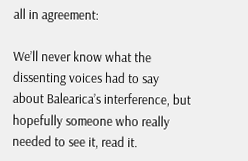all in agreement:

We’ll never know what the dissenting voices had to say about Balearica’s interference, but hopefully someone who really needed to see it, read it.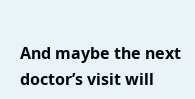And maybe the next doctor’s visit will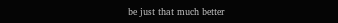be just that much better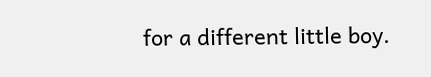for a different little boy.